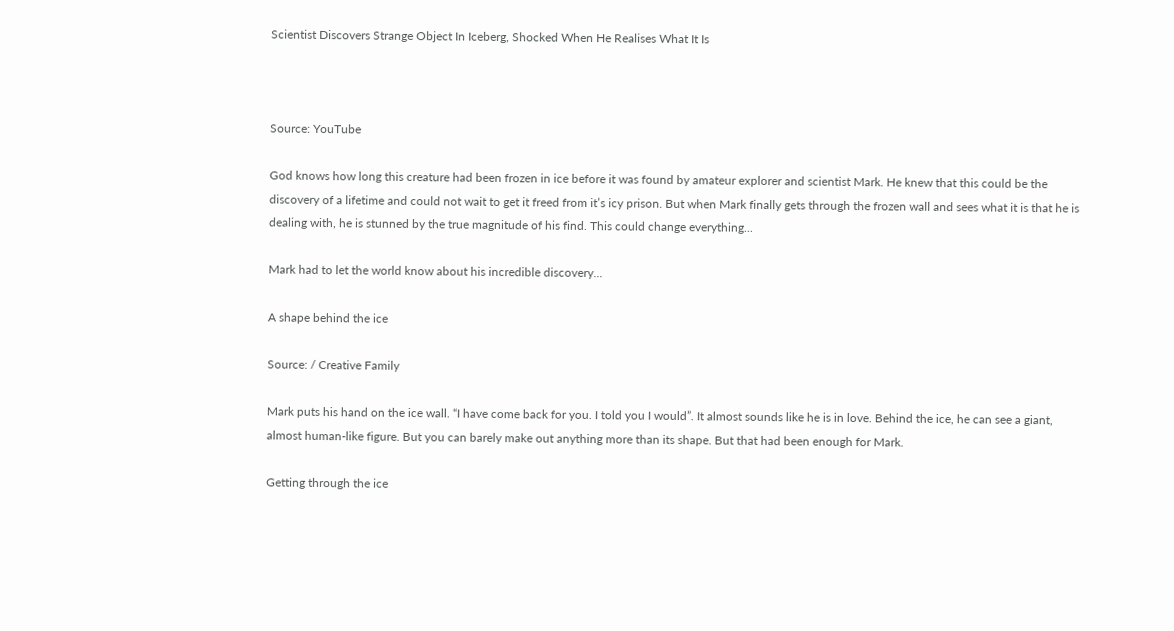Scientist Discovers Strange Object In Iceberg, Shocked When He Realises What It Is



Source: YouTube

God knows how long this creature had been frozen in ice before it was found by amateur explorer and scientist Mark. He knew that this could be the discovery of a lifetime and could not wait to get it freed from it’s icy prison. But when Mark finally gets through the frozen wall and sees what it is that he is dealing with, he is stunned by the true magnitude of his find. This could change everything...

Mark had to let the world know about his incredible discovery...

A shape behind the ice

Source: / Creative Family

Mark puts his hand on the ice wall. “I have come back for you. I told you I would”. It almost sounds like he is in love. Behind the ice, he can see a giant, almost human-like figure. But you can barely make out anything more than its shape. But that had been enough for Mark.

Getting through the ice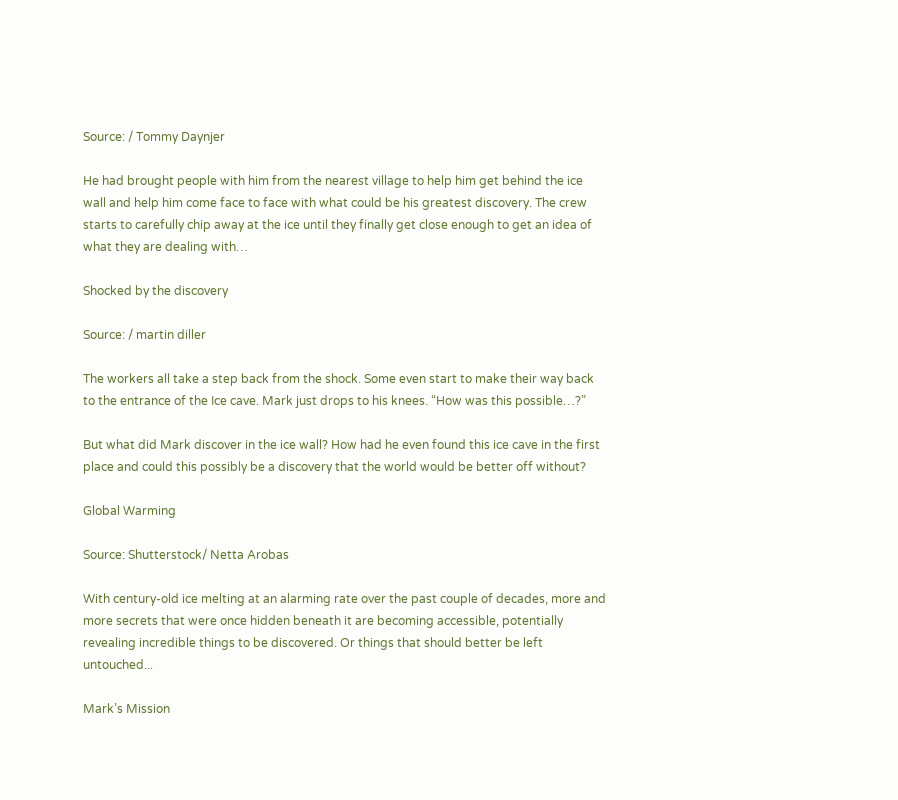Source: / Tommy Daynjer

He had brought people with him from the nearest village to help him get behind the ice wall and help him come face to face with what could be his greatest discovery. The crew starts to carefully chip away at the ice until they finally get close enough to get an idea of what they are dealing with…

Shocked by the discovery

Source: / martin diller

The workers all take a step back from the shock. Some even start to make their way back to the entrance of the Ice cave. Mark just drops to his knees. “How was this possible…?”

But what did Mark discover in the ice wall? How had he even found this ice cave in the first place and could this possibly be a discovery that the world would be better off without?

Global Warming

Source: Shutterstock/ Netta Arobas

With century-old ice melting at an alarming rate over the past couple of decades, more and more secrets that were once hidden beneath it are becoming accessible, potentially revealing incredible things to be discovered. Or things that should better be left untouched...

Mark’s Mission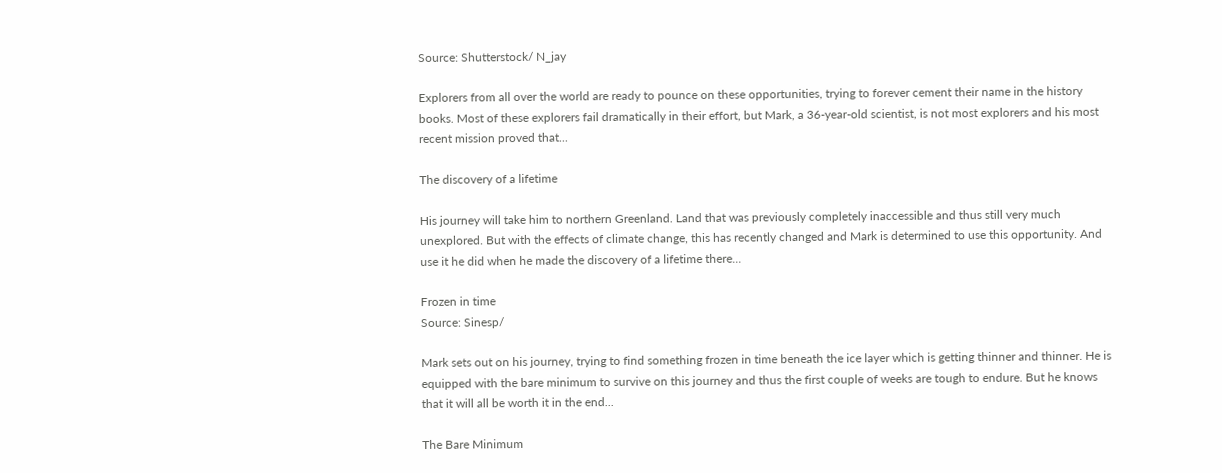Source: Shutterstock/ N_jay

Explorers from all over the world are ready to pounce on these opportunities, trying to forever cement their name in the history books. Most of these explorers fail dramatically in their effort, but Mark, a 36-year-old scientist, is not most explorers and his most recent mission proved that...

The discovery of a lifetime

His journey will take him to northern Greenland. Land that was previously completely inaccessible and thus still very much unexplored. But with the effects of climate change, this has recently changed and Mark is determined to use this opportunity. And use it he did when he made the discovery of a lifetime there...

Frozen in time
Source: Sinesp/

Mark sets out on his journey, trying to find something frozen in time beneath the ice layer which is getting thinner and thinner. He is equipped with the bare minimum to survive on this journey and thus the first couple of weeks are tough to endure. But he knows that it will all be worth it in the end...

The Bare Minimum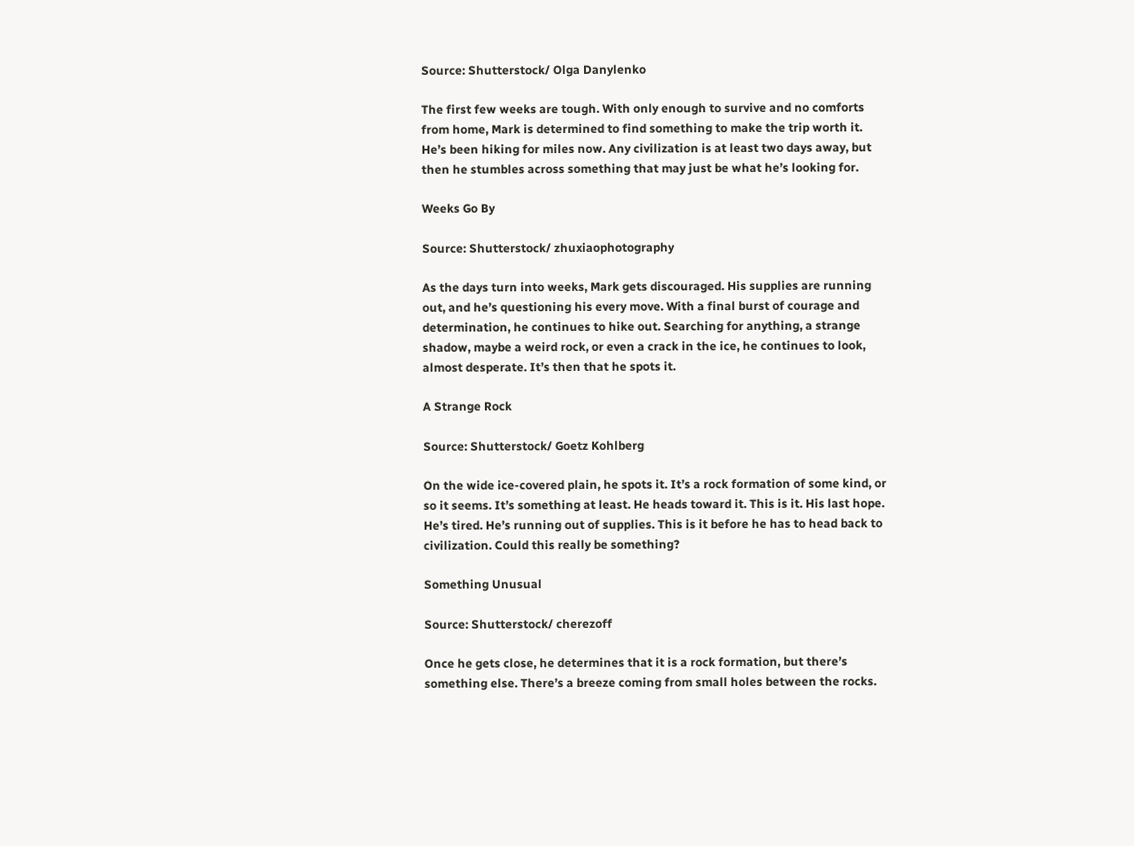Source: Shutterstock/ Olga Danylenko

The first few weeks are tough. With only enough to survive and no comforts from home, Mark is determined to find something to make the trip worth it. He’s been hiking for miles now. Any civilization is at least two days away, but then he stumbles across something that may just be what he’s looking for.

Weeks Go By

Source: Shutterstock/ zhuxiaophotography

As the days turn into weeks, Mark gets discouraged. His supplies are running out, and he’s questioning his every move. With a final burst of courage and determination, he continues to hike out. Searching for anything, a strange shadow, maybe a weird rock, or even a crack in the ice, he continues to look, almost desperate. It’s then that he spots it.

A Strange Rock

Source: Shutterstock/ Goetz Kohlberg

On the wide ice-covered plain, he spots it. It’s a rock formation of some kind, or so it seems. It’s something at least. He heads toward it. This is it. His last hope. He’s tired. He’s running out of supplies. This is it before he has to head back to civilization. Could this really be something?

Something Unusual

Source: Shutterstock/ cherezoff

Once he gets close, he determines that it is a rock formation, but there’s something else. There’s a breeze coming from small holes between the rocks.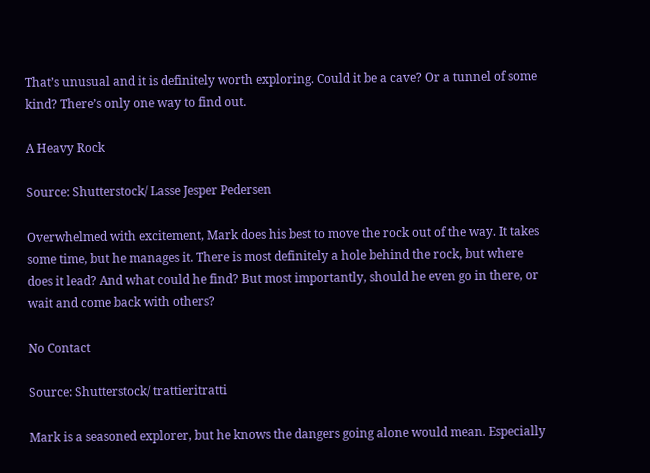That’s unusual and it is definitely worth exploring. Could it be a cave? Or a tunnel of some kind? There’s only one way to find out.

A Heavy Rock

Source: Shutterstock/ Lasse Jesper Pedersen

Overwhelmed with excitement, Mark does his best to move the rock out of the way. It takes some time, but he manages it. There is most definitely a hole behind the rock, but where does it lead? And what could he find? But most importantly, should he even go in there, or wait and come back with others?

No Contact

Source: Shutterstock/ trattieritratti

Mark is a seasoned explorer, but he knows the dangers going alone would mean. Especially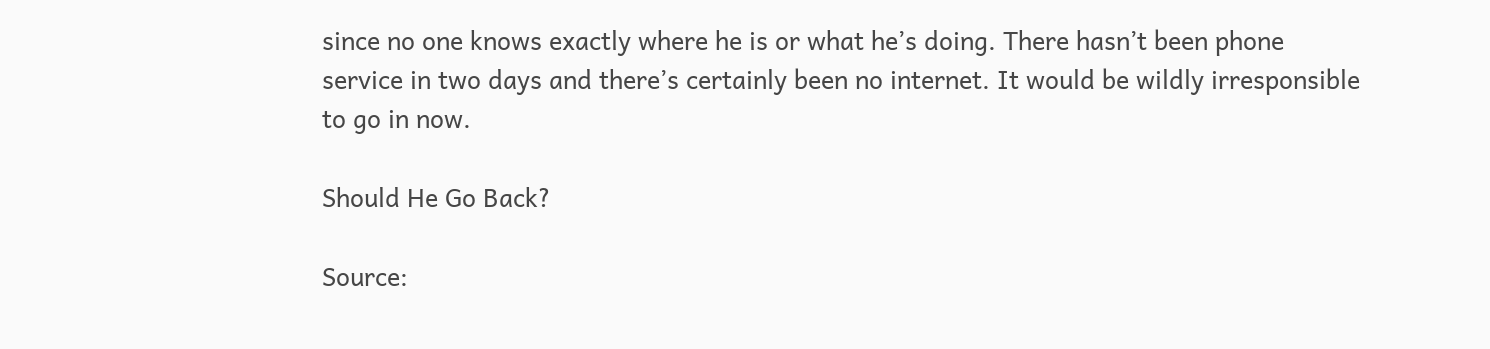since no one knows exactly where he is or what he’s doing. There hasn’t been phone service in two days and there’s certainly been no internet. It would be wildly irresponsible to go in now.

Should He Go Back?

Source: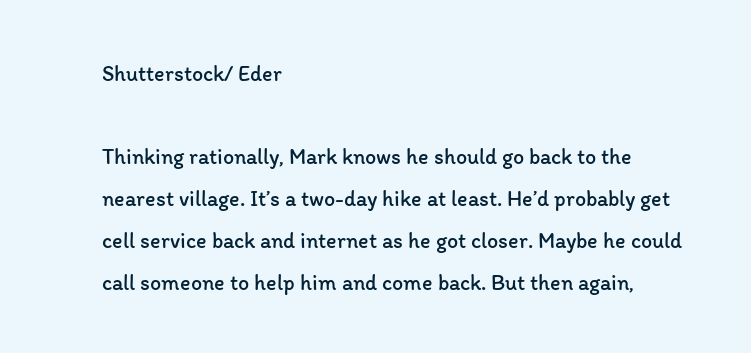Shutterstock/ Eder

Thinking rationally, Mark knows he should go back to the nearest village. It’s a two-day hike at least. He’d probably get cell service back and internet as he got closer. Maybe he could call someone to help him and come back. But then again,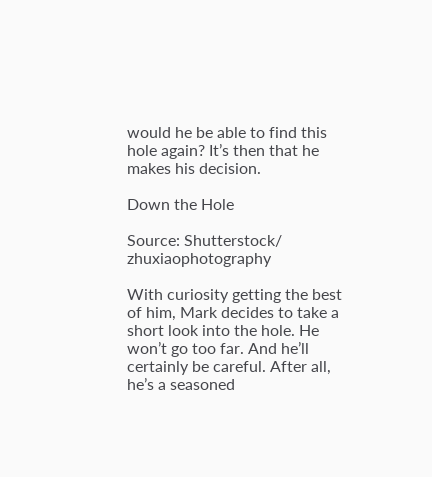would he be able to find this hole again? It’s then that he makes his decision.

Down the Hole

Source: Shutterstock/ zhuxiaophotography

With curiosity getting the best of him, Mark decides to take a short look into the hole. He won’t go too far. And he’ll certainly be careful. After all, he’s a seasoned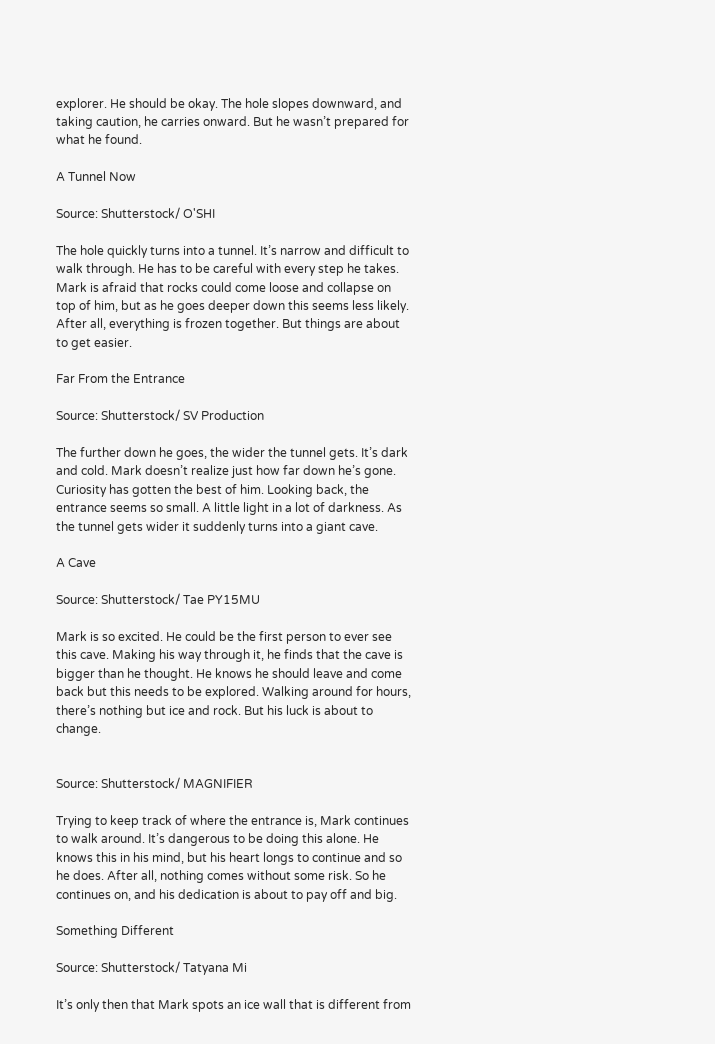explorer. He should be okay. The hole slopes downward, and taking caution, he carries onward. But he wasn’t prepared for what he found.

A Tunnel Now

Source: Shutterstock/ O'SHI

The hole quickly turns into a tunnel. It’s narrow and difficult to walk through. He has to be careful with every step he takes. Mark is afraid that rocks could come loose and collapse on top of him, but as he goes deeper down this seems less likely. After all, everything is frozen together. But things are about to get easier.

Far From the Entrance

Source: Shutterstock/ SV Production

The further down he goes, the wider the tunnel gets. It’s dark and cold. Mark doesn’t realize just how far down he’s gone. Curiosity has gotten the best of him. Looking back, the entrance seems so small. A little light in a lot of darkness. As the tunnel gets wider it suddenly turns into a giant cave.

A Cave

Source: Shutterstock/ Tae PY15MU

Mark is so excited. He could be the first person to ever see this cave. Making his way through it, he finds that the cave is bigger than he thought. He knows he should leave and come back but this needs to be explored. Walking around for hours, there’s nothing but ice and rock. But his luck is about to change.


Source: Shutterstock/ MAGNIFIER

Trying to keep track of where the entrance is, Mark continues to walk around. It’s dangerous to be doing this alone. He knows this in his mind, but his heart longs to continue and so he does. After all, nothing comes without some risk. So he continues on, and his dedication is about to pay off and big.

Something Different

Source: Shutterstock/ Tatyana Mi

It’s only then that Mark spots an ice wall that is different from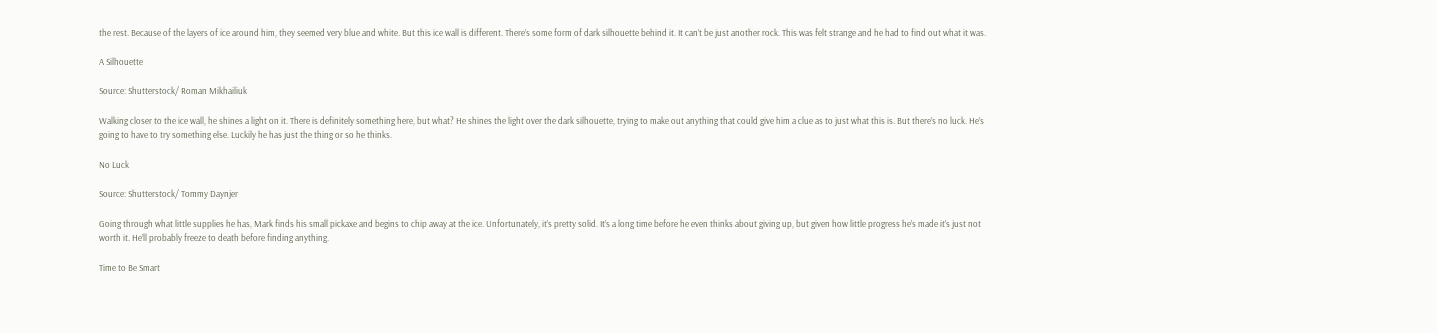the rest. Because of the layers of ice around him, they seemed very blue and white. But this ice wall is different. There’s some form of dark silhouette behind it. It can’t be just another rock. This was felt strange and he had to find out what it was.

A Silhouette

Source: Shutterstock/ Roman Mikhailiuk

Walking closer to the ice wall, he shines a light on it. There is definitely something here, but what? He shines the light over the dark silhouette, trying to make out anything that could give him a clue as to just what this is. But there’s no luck. He’s going to have to try something else. Luckily he has just the thing or so he thinks.

No Luck

Source: Shutterstock/ Tommy Daynjer

Going through what little supplies he has, Mark finds his small pickaxe and begins to chip away at the ice. Unfortunately, it’s pretty solid. It’s a long time before he even thinks about giving up, but given how little progress he’s made it’s just not worth it. He’ll probably freeze to death before finding anything.

Time to Be Smart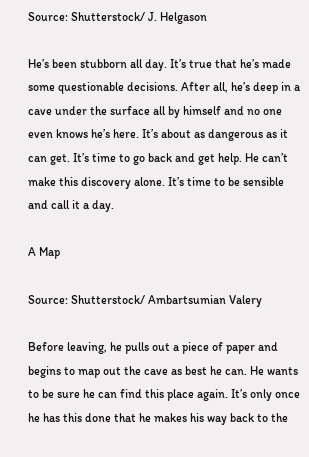Source: Shutterstock/ J. Helgason

He’s been stubborn all day. It’s true that he’s made some questionable decisions. After all, he’s deep in a cave under the surface all by himself and no one even knows he’s here. It’s about as dangerous as it can get. It’s time to go back and get help. He can’t make this discovery alone. It’s time to be sensible and call it a day.

A Map

Source: Shutterstock/ Ambartsumian Valery

Before leaving, he pulls out a piece of paper and begins to map out the cave as best he can. He wants to be sure he can find this place again. It’s only once he has this done that he makes his way back to the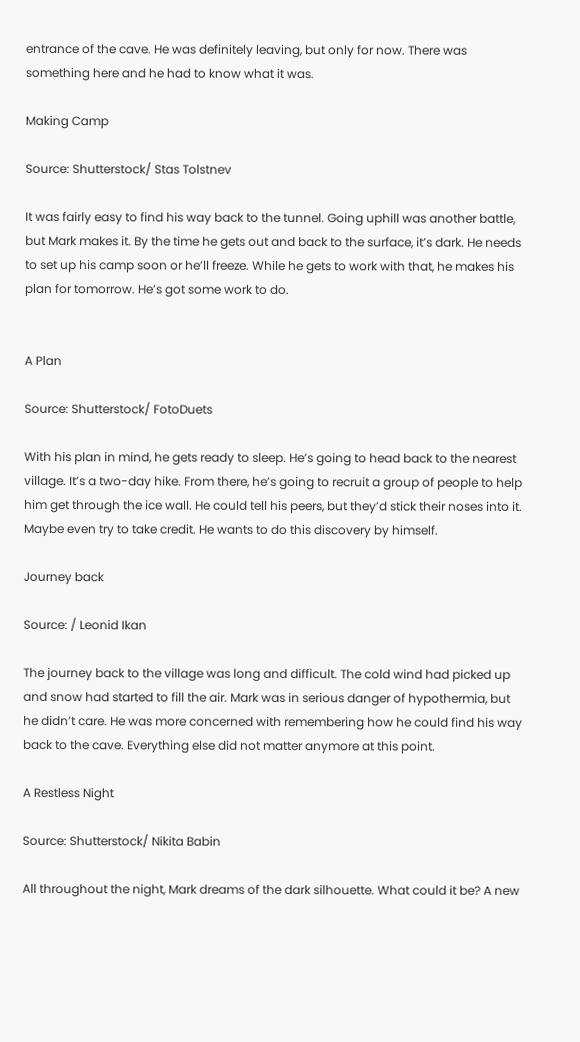entrance of the cave. He was definitely leaving, but only for now. There was something here and he had to know what it was.

Making Camp

Source: Shutterstock/ Stas Tolstnev

It was fairly easy to find his way back to the tunnel. Going uphill was another battle, but Mark makes it. By the time he gets out and back to the surface, it’s dark. He needs to set up his camp soon or he’ll freeze. While he gets to work with that, he makes his plan for tomorrow. He’s got some work to do.


A Plan

Source: Shutterstock/ FotoDuets

With his plan in mind, he gets ready to sleep. He’s going to head back to the nearest village. It’s a two-day hike. From there, he’s going to recruit a group of people to help him get through the ice wall. He could tell his peers, but they’d stick their noses into it. Maybe even try to take credit. He wants to do this discovery by himself.

Journey back

Source: / Leonid Ikan

The journey back to the village was long and difficult. The cold wind had picked up and snow had started to fill the air. Mark was in serious danger of hypothermia, but he didn’t care. He was more concerned with remembering how he could find his way back to the cave. Everything else did not matter anymore at this point.

A Restless Night

Source: Shutterstock/ Nikita Babin

All throughout the night, Mark dreams of the dark silhouette. What could it be? A new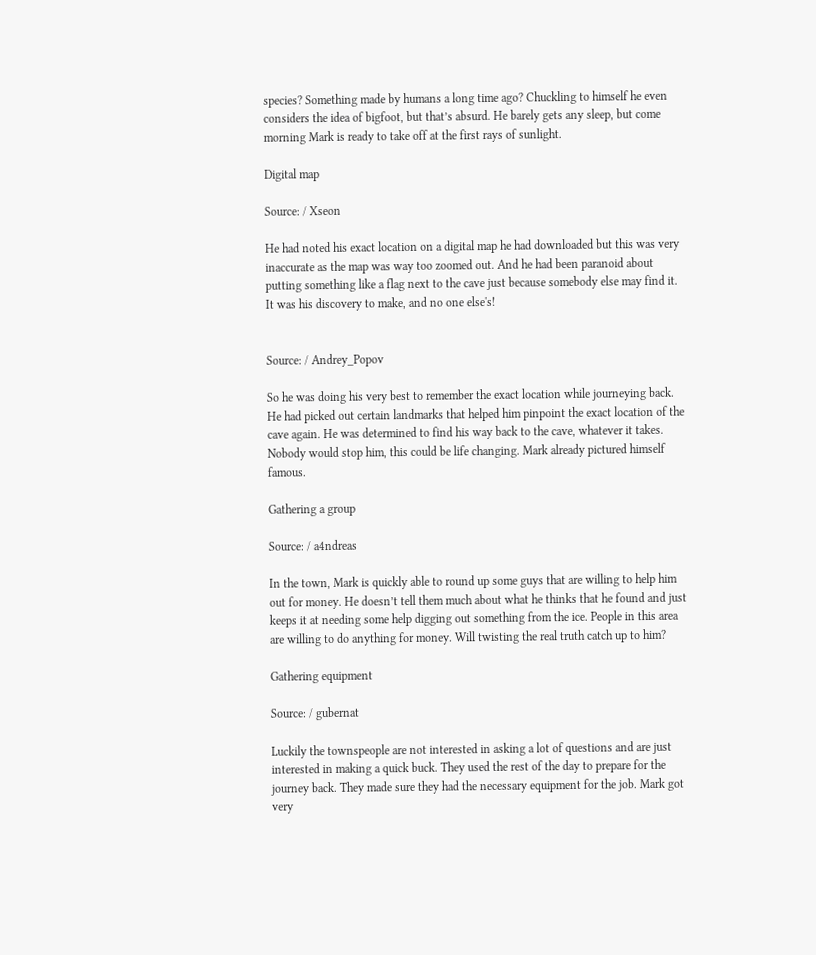species? Something made by humans a long time ago? Chuckling to himself he even considers the idea of bigfoot, but that’s absurd. He barely gets any sleep, but come morning Mark is ready to take off at the first rays of sunlight.

Digital map

Source: / Xseon

He had noted his exact location on a digital map he had downloaded but this was very inaccurate as the map was way too zoomed out. And he had been paranoid about putting something like a flag next to the cave just because somebody else may find it. It was his discovery to make, and no one else's!


Source: / Andrey_Popov

So he was doing his very best to remember the exact location while journeying back. He had picked out certain landmarks that helped him pinpoint the exact location of the cave again. He was determined to find his way back to the cave, whatever it takes. Nobody would stop him, this could be life changing. Mark already pictured himself famous.

Gathering a group

Source: / a4ndreas

In the town, Mark is quickly able to round up some guys that are willing to help him out for money. He doesn’t tell them much about what he thinks that he found and just keeps it at needing some help digging out something from the ice. People in this area are willing to do anything for money. Will twisting the real truth catch up to him?

Gathering equipment

Source: / gubernat

Luckily the townspeople are not interested in asking a lot of questions and are just interested in making a quick buck. They used the rest of the day to prepare for the journey back. They made sure they had the necessary equipment for the job. Mark got very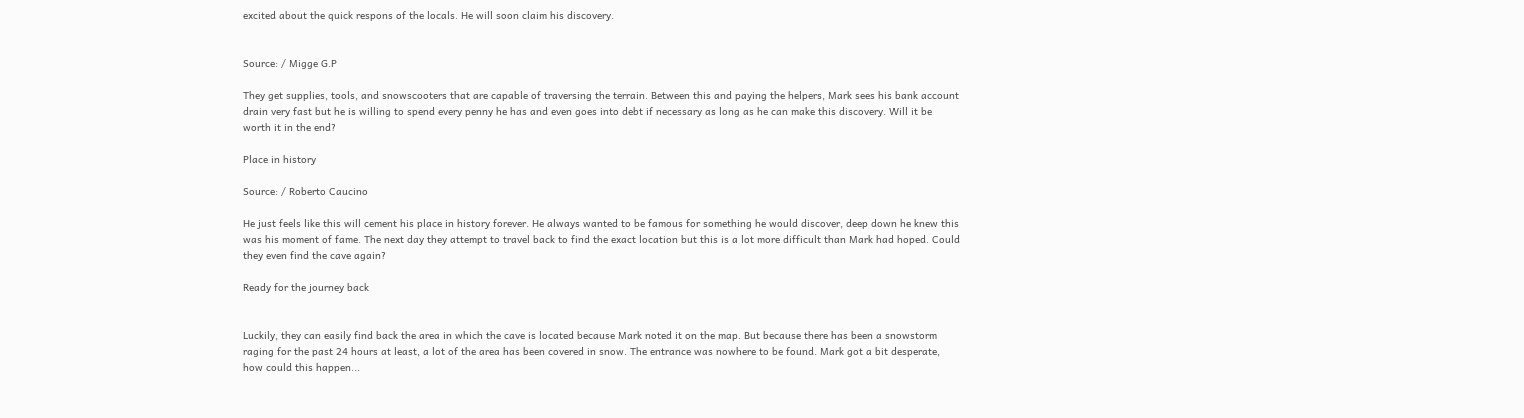excited about the quick respons of the locals. He will soon claim his discovery.


Source: / Migge G.P

They get supplies, tools, and snowscooters that are capable of traversing the terrain. Between this and paying the helpers, Mark sees his bank account drain very fast but he is willing to spend every penny he has and even goes into debt if necessary as long as he can make this discovery. Will it be worth it in the end?

Place in history

Source: / Roberto Caucino

He just feels like this will cement his place in history forever. He always wanted to be famous for something he would discover, deep down he knew this was his moment of fame. The next day they attempt to travel back to find the exact location but this is a lot more difficult than Mark had hoped. Could they even find the cave again?

Ready for the journey back


Luckily, they can easily find back the area in which the cave is located because Mark noted it on the map. But because there has been a snowstorm raging for the past 24 hours at least, a lot of the area has been covered in snow. The entrance was nowhere to be found. Mark got a bit desperate, how could this happen...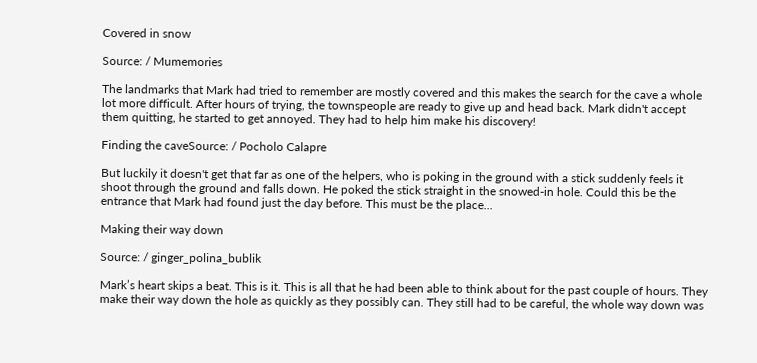Covered in snow

Source: / Mumemories

The landmarks that Mark had tried to remember are mostly covered and this makes the search for the cave a whole lot more difficult. After hours of trying, the townspeople are ready to give up and head back. Mark didn't accept them quitting, he started to get annoyed. They had to help him make his discovery!

Finding the caveSource: / Pocholo Calapre

But luckily it doesn't get that far as one of the helpers, who is poking in the ground with a stick suddenly feels it shoot through the ground and falls down. He poked the stick straight in the snowed-in hole. Could this be the entrance that Mark had found just the day before. This must be the place...

Making their way down

Source: / ginger_polina_bublik

Mark’s heart skips a beat. This is it. This is all that he had been able to think about for the past couple of hours. They make their way down the hole as quickly as they possibly can. They still had to be careful, the whole way down was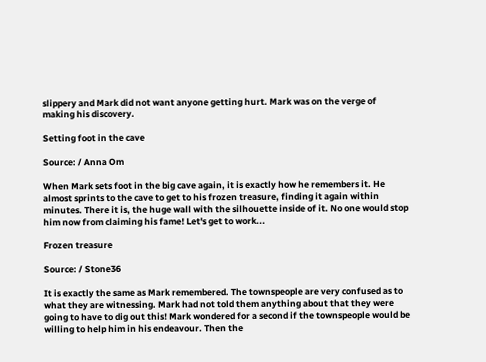slippery and Mark did not want anyone getting hurt. Mark was on the verge of making his discovery.

Setting foot in the cave

Source: / Anna Om

When Mark sets foot in the big cave again, it is exactly how he remembers it. He almost sprints to the cave to get to his frozen treasure, finding it again within minutes. There it is, the huge wall with the silhouette inside of it. No one would stop him now from claiming his fame! Let's get to work...

Frozen treasure

Source: / Stone36

It is exactly the same as Mark remembered. The townspeople are very confused as to what they are witnessing. Mark had not told them anything about that they were going to have to dig out this! Mark wondered for a second if the townspeople would be willing to help him in his endeavour. Then the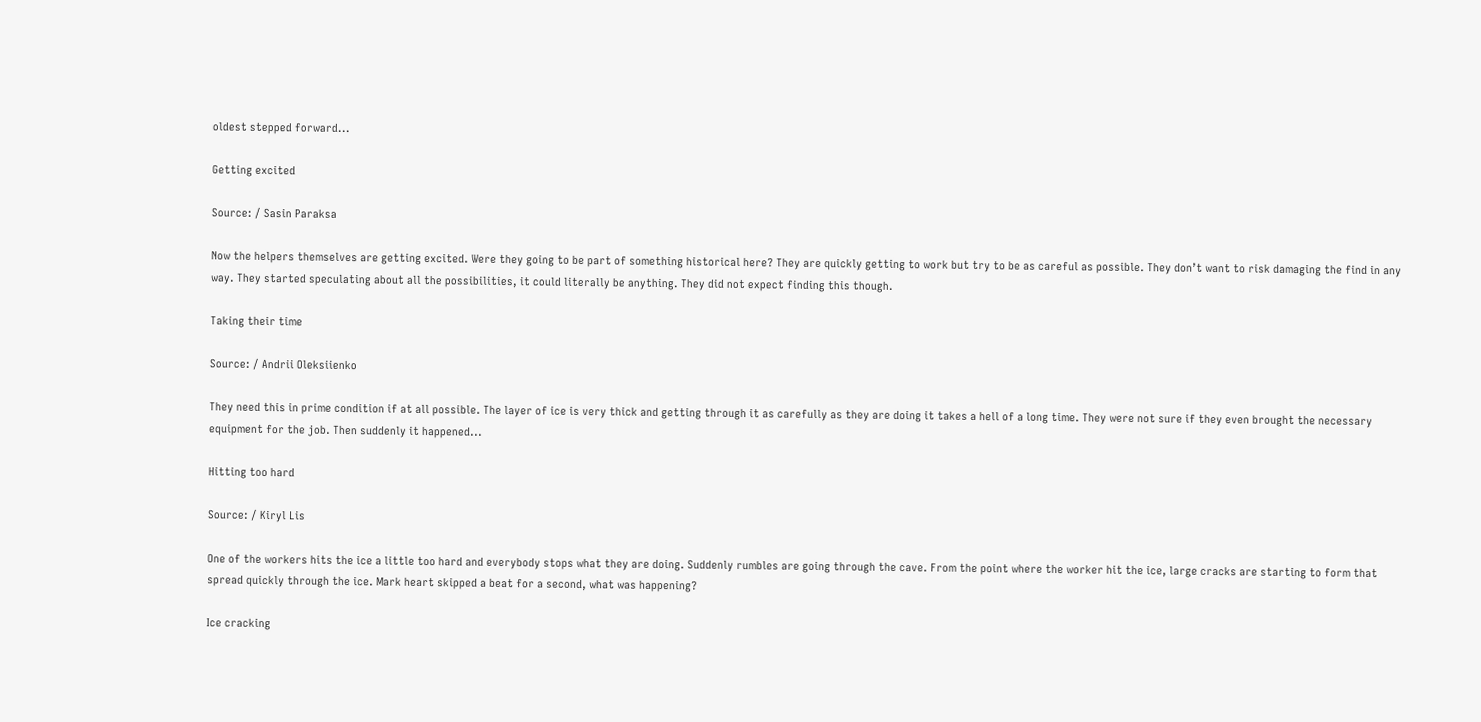oldest stepped forward...

Getting excited

Source: / Sasin Paraksa

Now the helpers themselves are getting excited. Were they going to be part of something historical here? They are quickly getting to work but try to be as careful as possible. They don’t want to risk damaging the find in any way. They started speculating about all the possibilities, it could literally be anything. They did not expect finding this though.

Taking their time

Source: / Andrii Oleksiienko

They need this in prime condition if at all possible. The layer of ice is very thick and getting through it as carefully as they are doing it takes a hell of a long time. They were not sure if they even brought the necessary equipment for the job. Then suddenly it happened...

Hitting too hard

Source: / Kiryl Lis

One of the workers hits the ice a little too hard and everybody stops what they are doing. Suddenly rumbles are going through the cave. From the point where the worker hit the ice, large cracks are starting to form that spread quickly through the ice. Mark heart skipped a beat for a second, what was happening?

Ice cracking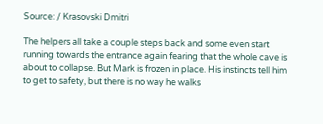Source: / Krasovski Dmitri

The helpers all take a couple steps back and some even start running towards the entrance again fearing that the whole cave is about to collapse. But Mark is frozen in place. His instincts tell him to get to safety, but there is no way he walks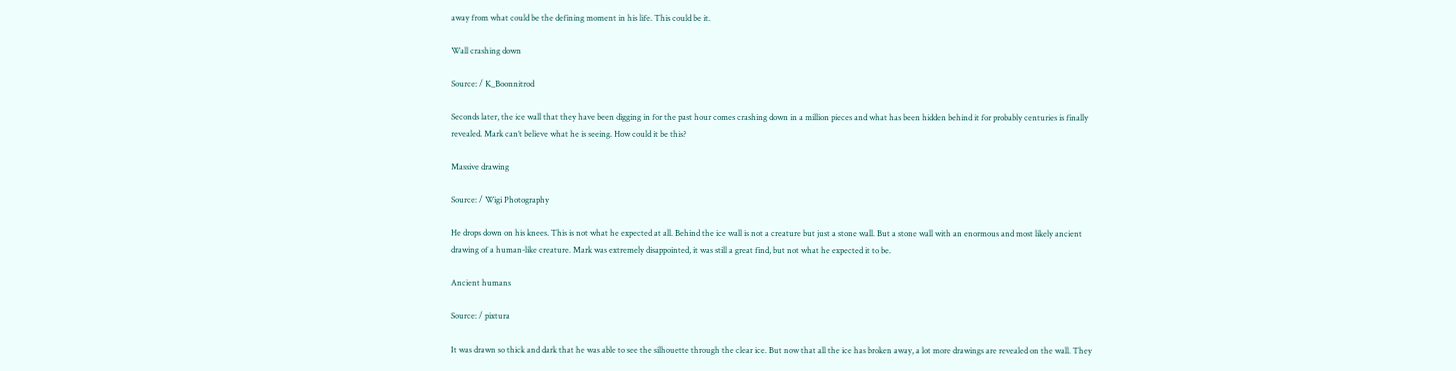away from what could be the defining moment in his life. This could be it.

Wall crashing down

Source: / K_Boonnitrod

Seconds later, the ice wall that they have been digging in for the past hour comes crashing down in a million pieces and what has been hidden behind it for probably centuries is finally revealed. Mark can’t believe what he is seeing. How could it be this?

Massive drawing

Source: / Wigi Photography

He drops down on his knees. This is not what he expected at all. Behind the ice wall is not a creature but just a stone wall. But a stone wall with an enormous and most likely ancient drawing of a human-like creature. Mark was extremely disappointed, it was still a great find, but not what he expected it to be.

Ancient humans

Source: / pixtura

It was drawn so thick and dark that he was able to see the silhouette through the clear ice. But now that all the ice has broken away, a lot more drawings are revealed on the wall. They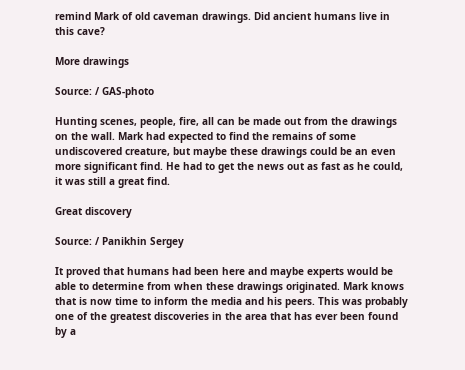remind Mark of old caveman drawings. Did ancient humans live in this cave?

More drawings

Source: / GAS-photo

Hunting scenes, people, fire, all can be made out from the drawings on the wall. Mark had expected to find the remains of some undiscovered creature, but maybe these drawings could be an even more significant find. He had to get the news out as fast as he could, it was still a great find.

Great discovery

Source: / Panikhin Sergey

It proved that humans had been here and maybe experts would be able to determine from when these drawings originated. Mark knows that is now time to inform the media and his peers. This was probably one of the greatest discoveries in the area that has ever been found by a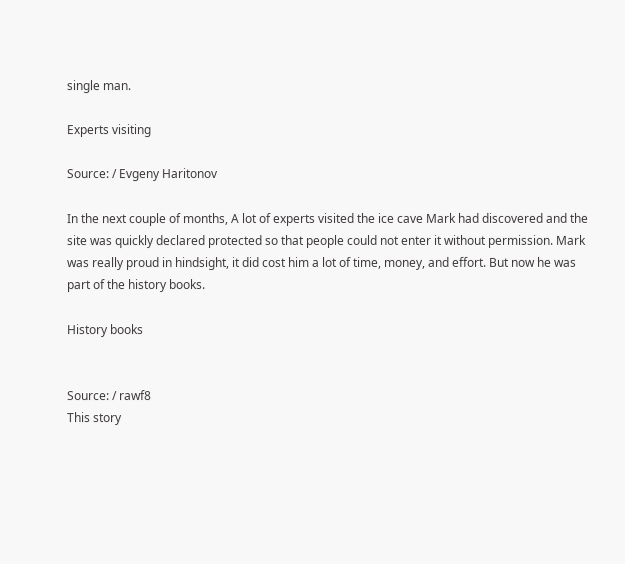single man.

Experts visiting

Source: / Evgeny Haritonov

In the next couple of months, A lot of experts visited the ice cave Mark had discovered and the site was quickly declared protected so that people could not enter it without permission. Mark was really proud in hindsight, it did cost him a lot of time, money, and effort. But now he was part of the history books.

History books


Source: / rawf8
This story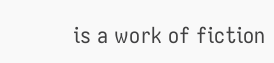is a work of fiction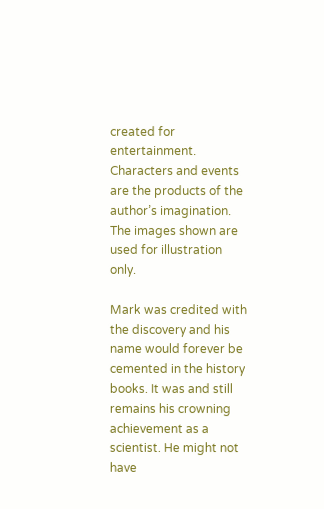created for entertainment. Characters and events are the products of the author’s imagination. The images shown are used for illustration only.

Mark was credited with the discovery and his name would forever be cemented in the history books. It was and still remains his crowning achievement as a scientist. He might not have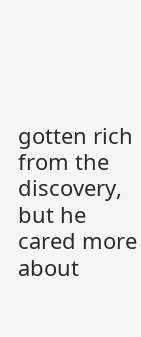gotten rich from the discovery, but he cared more about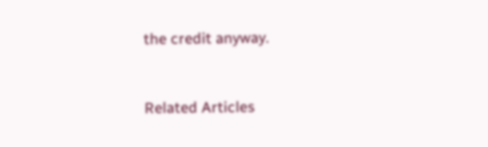the credit anyway.


Related Articles